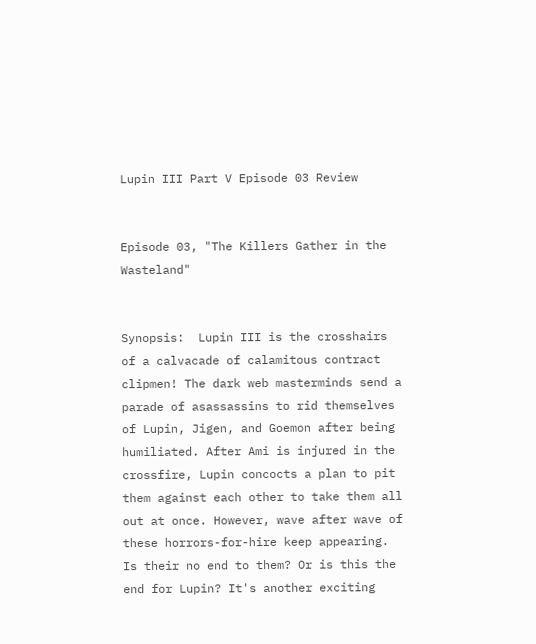Lupin III Part V Episode 03 Review


Episode 03, "The Killers Gather in the Wasteland"


Synopsis:  Lupin III is the crosshairs of a calvacade of calamitous contract clipmen! The dark web masterminds send a parade of asassassins to rid themselves of Lupin, Jigen, and Goemon after being humiliated. After Ami is injured in the crossfire, Lupin concocts a plan to pit them against each other to take them all out at once. However, wave after wave of these horrors-for-hire keep appearing. Is their no end to them? Or is this the end for Lupin? It's another exciting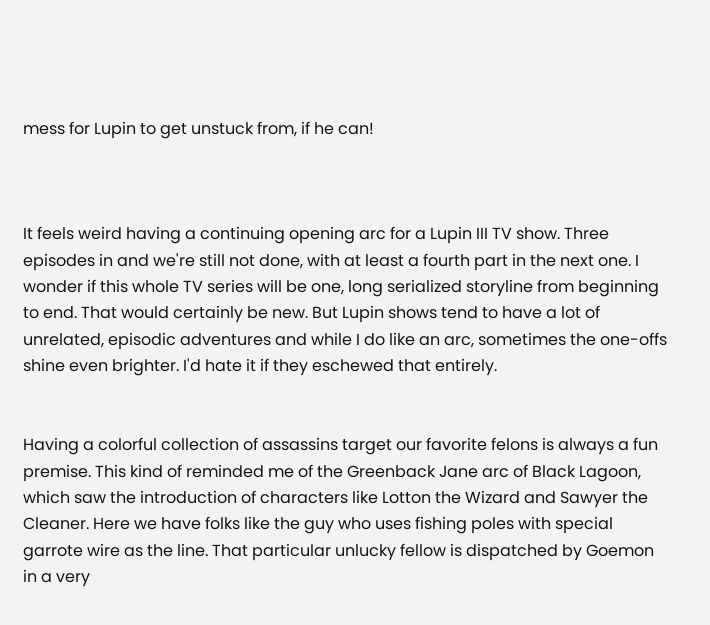mess for Lupin to get unstuck from, if he can!



It feels weird having a continuing opening arc for a Lupin III TV show. Three episodes in and we're still not done, with at least a fourth part in the next one. I wonder if this whole TV series will be one, long serialized storyline from beginning to end. That would certainly be new. But Lupin shows tend to have a lot of unrelated, episodic adventures and while I do like an arc, sometimes the one-offs shine even brighter. I'd hate it if they eschewed that entirely.


Having a colorful collection of assassins target our favorite felons is always a fun premise. This kind of reminded me of the Greenback Jane arc of Black Lagoon, which saw the introduction of characters like Lotton the Wizard and Sawyer the Cleaner. Here we have folks like the guy who uses fishing poles with special garrote wire as the line. That particular unlucky fellow is dispatched by Goemon in a very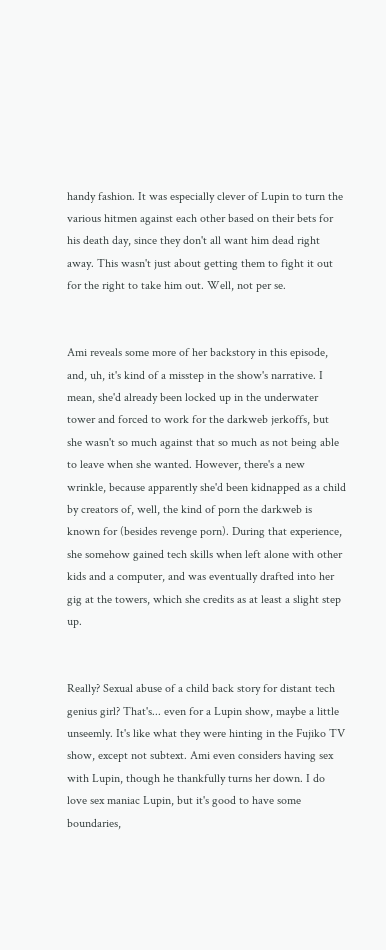handy fashion. It was especially clever of Lupin to turn the various hitmen against each other based on their bets for his death day, since they don't all want him dead right away. This wasn't just about getting them to fight it out for the right to take him out. Well, not per se.


Ami reveals some more of her backstory in this episode, and, uh, it's kind of a misstep in the show's narrative. I mean, she'd already been locked up in the underwater tower and forced to work for the darkweb jerkoffs, but she wasn't so much against that so much as not being able to leave when she wanted. However, there's a new wrinkle, because apparently she'd been kidnapped as a child by creators of, well, the kind of porn the darkweb is known for (besides revenge porn). During that experience, she somehow gained tech skills when left alone with other kids and a computer, and was eventually drafted into her gig at the towers, which she credits as at least a slight step up.


Really? Sexual abuse of a child back story for distant tech genius girl? That's... even for a Lupin show, maybe a little unseemly. It's like what they were hinting in the Fujiko TV show, except not subtext. Ami even considers having sex with Lupin, though he thankfully turns her down. I do love sex maniac Lupin, but it's good to have some boundaries,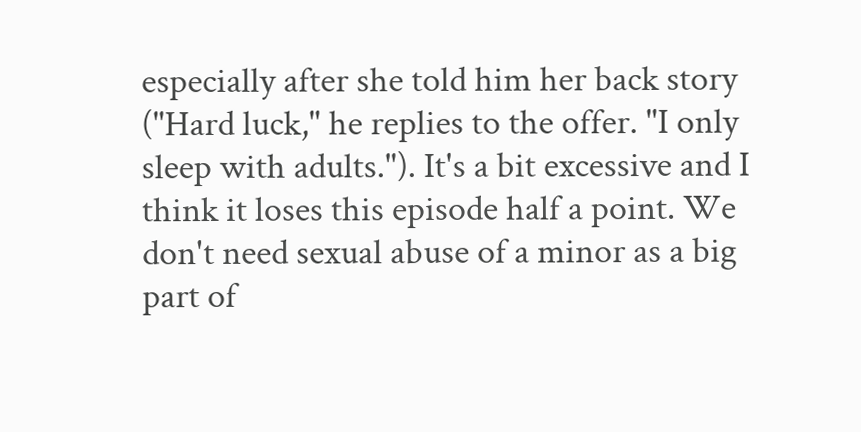especially after she told him her back story ("Hard luck," he replies to the offer. "I only sleep with adults."). It's a bit excessive and I think it loses this episode half a point. We don't need sexual abuse of a minor as a big part of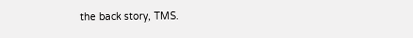the back story, TMS.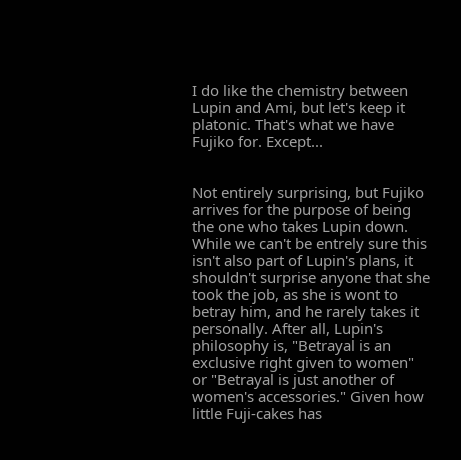I do like the chemistry between Lupin and Ami, but let's keep it platonic. That's what we have Fujiko for. Except...


Not entirely surprising, but Fujiko arrives for the purpose of being the one who takes Lupin down. While we can't be entrely sure this isn't also part of Lupin's plans, it shouldn't surprise anyone that she took the job, as she is wont to betray him, and he rarely takes it personally. After all, Lupin's philosophy is, "Betrayal is an exclusive right given to women" or "Betrayal is just another of women's accessories." Given how little Fuji-cakes has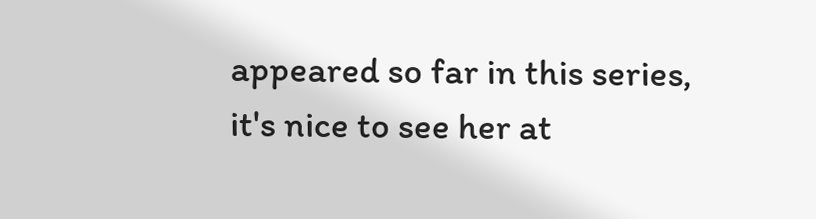appeared so far in this series, it's nice to see her at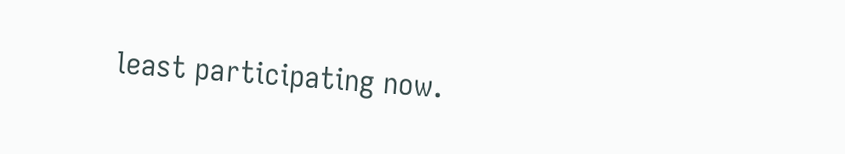least participating now.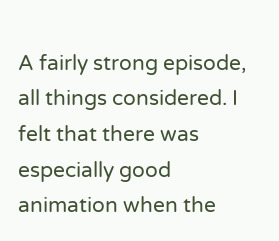A fairly strong episode, all things considered. I felt that there was especially good animation when the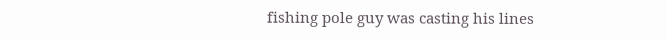fishing pole guy was casting his lines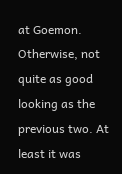at Goemon. Otherwise, not quite as good looking as the previous two. At least it was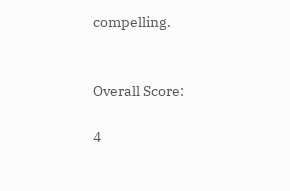compelling.


Overall Score:

4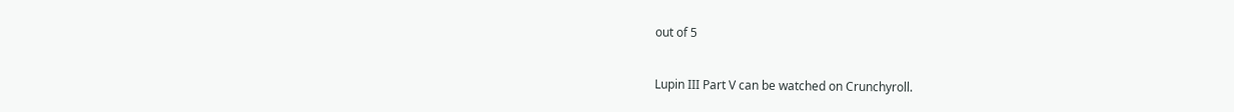out of 5


Lupin III Part V can be watched on Crunchyroll.